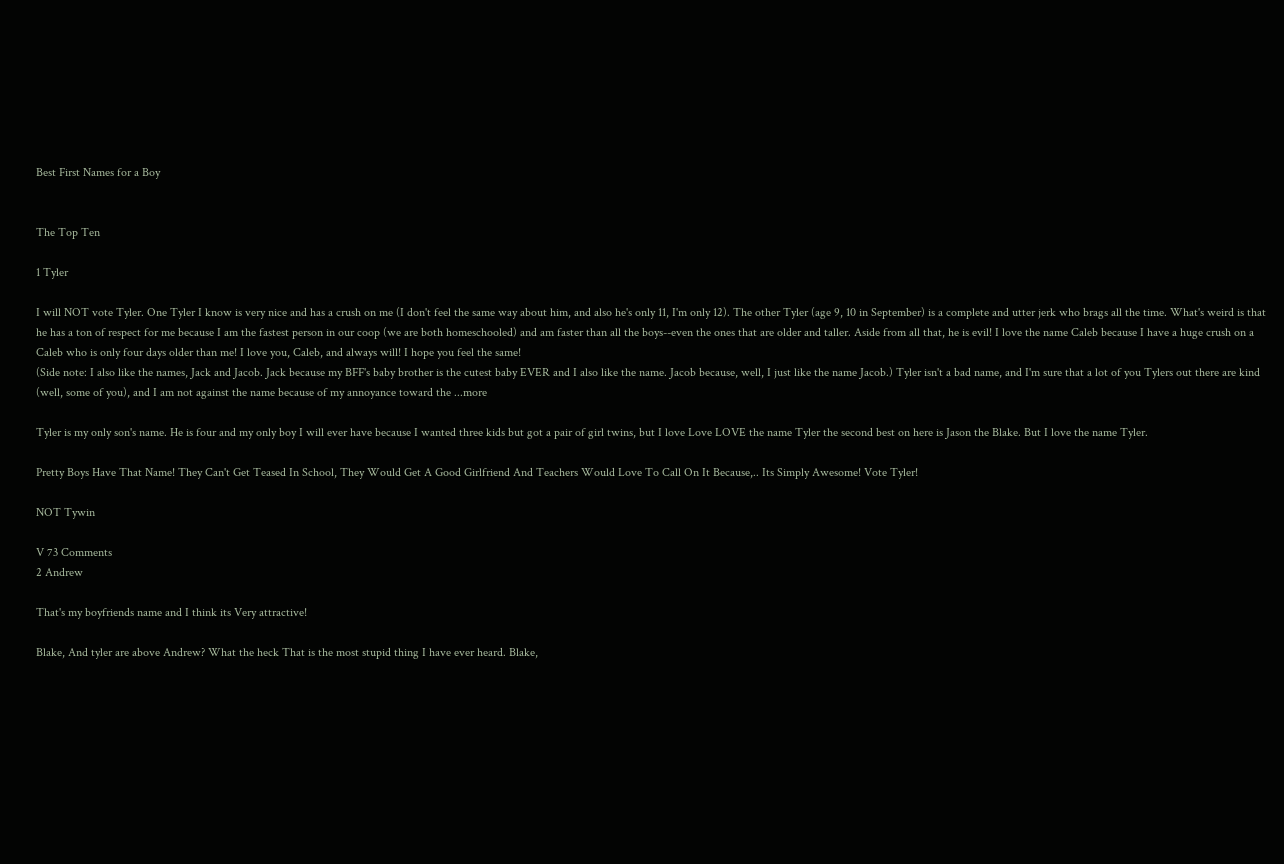Best First Names for a Boy


The Top Ten

1 Tyler

I will NOT vote Tyler. One Tyler I know is very nice and has a crush on me (I don't feel the same way about him, and also he's only 11, I'm only 12). The other Tyler (age 9, 10 in September) is a complete and utter jerk who brags all the time. What's weird is that he has a ton of respect for me because I am the fastest person in our coop (we are both homeschooled) and am faster than all the boys--even the ones that are older and taller. Aside from all that, he is evil! I love the name Caleb because I have a huge crush on a Caleb who is only four days older than me! I love you, Caleb, and always will! I hope you feel the same!
(Side note: I also like the names, Jack and Jacob. Jack because my BFF's baby brother is the cutest baby EVER and I also like the name. Jacob because, well, I just like the name Jacob.) Tyler isn't a bad name, and I'm sure that a lot of you Tylers out there are kind (well, some of you), and I am not against the name because of my annoyance toward the ...more

Tyler is my only son's name. He is four and my only boy I will ever have because I wanted three kids but got a pair of girl twins, but I love Love LOVE the name Tyler the second best on here is Jason the Blake. But I love the name Tyler.

Pretty Boys Have That Name! They Can't Get Teased In School, They Would Get A Good Girlfriend And Teachers Would Love To Call On It Because,.. Its Simply Awesome! Vote Tyler!

NOT Tywin

V 73 Comments
2 Andrew

That's my boyfriends name and I think its Very attractive!

Blake, And tyler are above Andrew? What the heck That is the most stupid thing I have ever heard. Blake,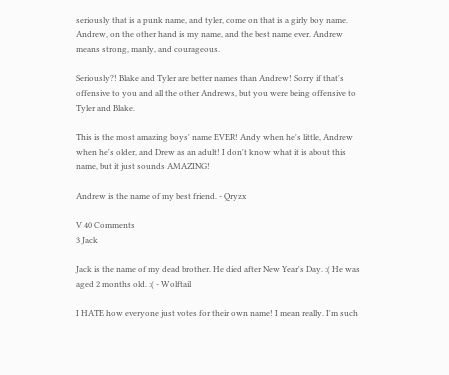seriously that is a punk name, and tyler, come on that is a girly boy name. Andrew, on the other hand is my name, and the best name ever. Andrew means strong, manly, and courageous.

Seriously?! Blake and Tyler are better names than Andrew! Sorry if that's offensive to you and all the other Andrews, but you were being offensive to Tyler and Blake.

This is the most amazing boys' name EVER! Andy when he's little, Andrew when he's older, and Drew as an adult! I don't know what it is about this name, but it just sounds AMAZING!

Andrew is the name of my best friend. - Qryzx

V 40 Comments
3 Jack

Jack is the name of my dead brother. He died after New Year's Day. :( He was aged 2 months old. :( - Wolftail

I HATE how everyone just votes for their own name! I mean really. I'm such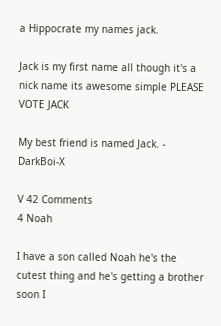a Hippocrate my names jack.

Jack is my first name all though it's a nick name its awesome simple PLEASE VOTE JACK

My best friend is named Jack. - DarkBoi-X

V 42 Comments
4 Noah

I have a son called Noah he's the cutest thing and he's getting a brother soon I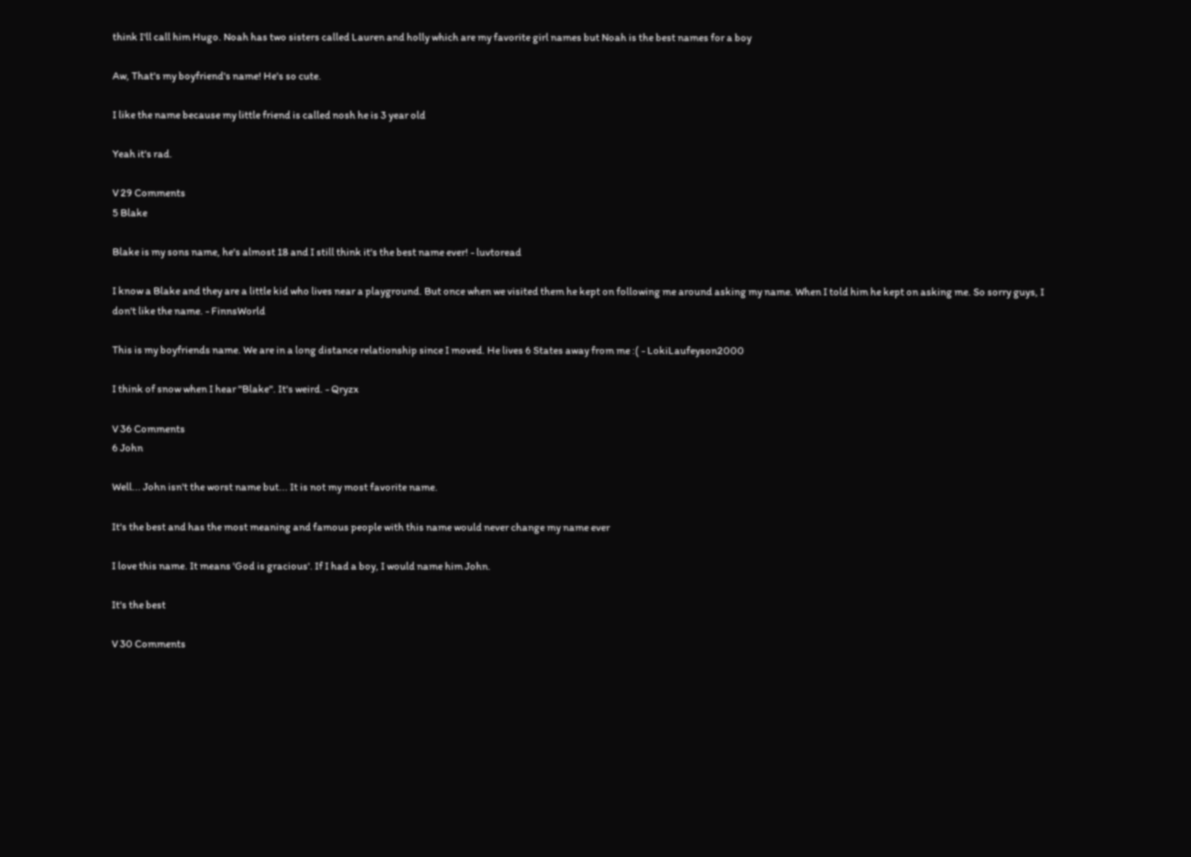think I'll call him Hugo. Noah has two sisters called Lauren and holly which are my favorite girl names but Noah is the best names for a boy

Aw, That's my boyfriend's name! He's so cute.

I like the name because my little friend is called nosh he is 3 year old

Yeah it's rad.

V 29 Comments
5 Blake

Blake is my sons name, he's almost 18 and I still think it's the best name ever! - luvtoread

I know a Blake and they are a little kid who lives near a playground. But once when we visited them he kept on following me around asking my name. When I told him he kept on asking me. So sorry guys, I don't like the name. - FinnsWorld

This is my boyfriends name. We are in a long distance relationship since I moved. He lives 6 States away from me :( - LokiLaufeyson2000

I think of snow when I hear "Blake". It's weird. - Qryzx

V 36 Comments
6 John

Well... John isn't the worst name but... It is not my most favorite name.

It's the best and has the most meaning and famous people with this name would never change my name ever

I love this name. It means 'God is gracious'. If I had a boy, I would name him John.

It's the best

V 30 Comments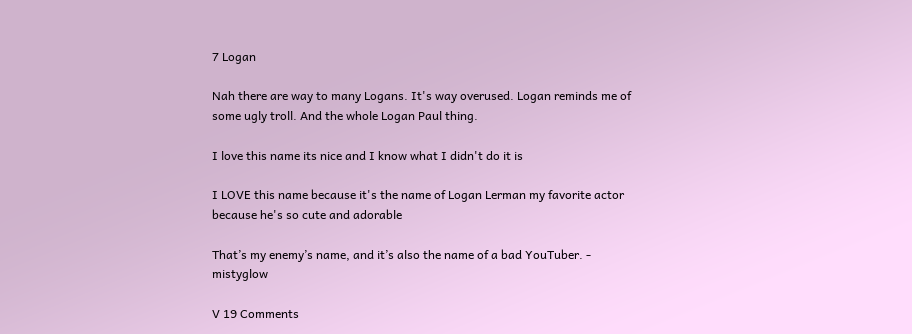7 Logan

Nah there are way to many Logans. It's way overused. Logan reminds me of some ugly troll. And the whole Logan Paul thing.

I love this name its nice and I know what I didn't do it is

I LOVE this name because it's the name of Logan Lerman my favorite actor because he's so cute and adorable

That’s my enemy’s name, and it’s also the name of a bad YouTuber. - mistyglow

V 19 Comments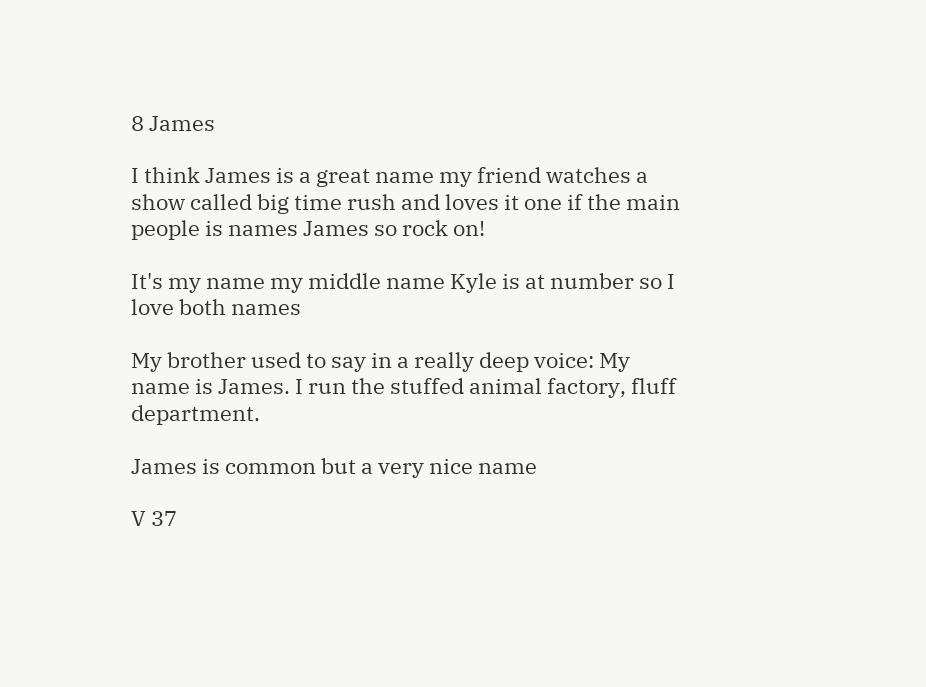8 James

I think James is a great name my friend watches a show called big time rush and loves it one if the main people is names James so rock on!

It's my name my middle name Kyle is at number so I love both names

My brother used to say in a really deep voice: My name is James. I run the stuffed animal factory, fluff department.

James is common but a very nice name

V 37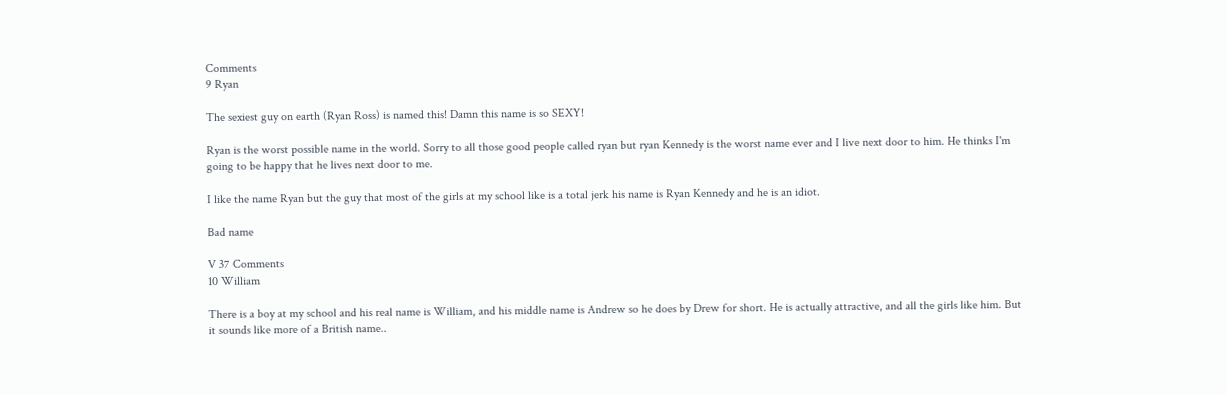Comments
9 Ryan

The sexiest guy on earth (Ryan Ross) is named this! Damn this name is so SEXY!

Ryan is the worst possible name in the world. Sorry to all those good people called ryan but ryan Kennedy is the worst name ever and I live next door to him. He thinks I'm going to be happy that he lives next door to me.

I like the name Ryan but the guy that most of the girls at my school like is a total jerk his name is Ryan Kennedy and he is an idiot.

Bad name

V 37 Comments
10 William

There is a boy at my school and his real name is William, and his middle name is Andrew so he does by Drew for short. He is actually attractive, and all the girls like him. But it sounds like more of a British name..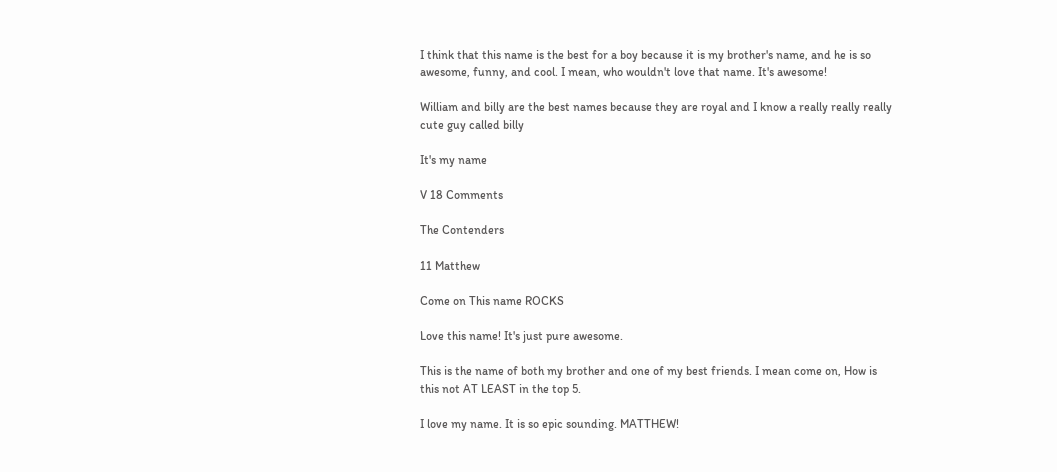I think that this name is the best for a boy because it is my brother's name, and he is so awesome, funny, and cool. I mean, who wouldn't love that name. It's awesome!

William and billy are the best names because they are royal and I know a really really really cute guy called billy

It's my name

V 18 Comments

The Contenders

11 Matthew

Come on This name ROCKS

Love this name! It's just pure awesome.

This is the name of both my brother and one of my best friends. I mean come on, How is this not AT LEAST in the top 5.

I love my name. It is so epic sounding. MATTHEW!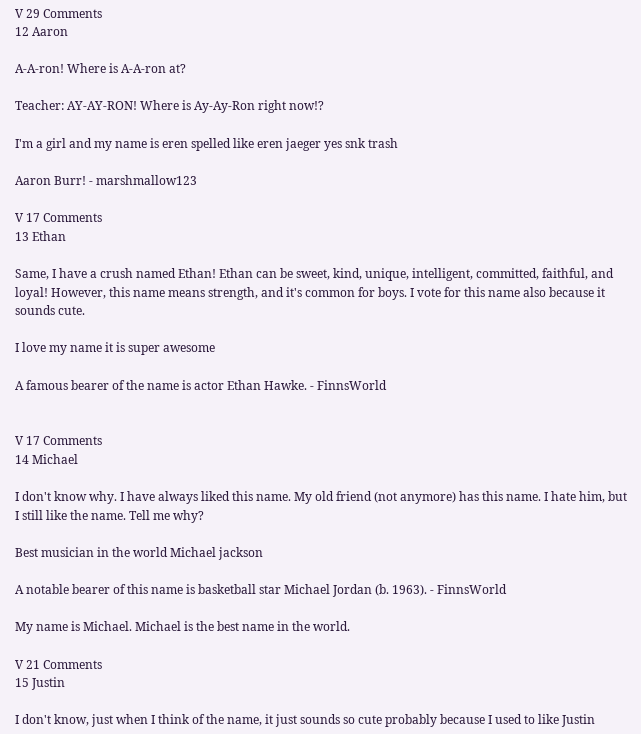V 29 Comments
12 Aaron

A-A-ron! Where is A-A-ron at?

Teacher: AY-AY-RON! Where is Ay-Ay-Ron right now!?

I'm a girl and my name is eren spelled like eren jaeger yes snk trash

Aaron Burr! - marshmallow123

V 17 Comments
13 Ethan

Same, I have a crush named Ethan! Ethan can be sweet, kind, unique, intelligent, committed, faithful, and loyal! However, this name means strength, and it's common for boys. I vote for this name also because it sounds cute.

I love my name it is super awesome

A famous bearer of the name is actor Ethan Hawke. - FinnsWorld


V 17 Comments
14 Michael

I don't know why. I have always liked this name. My old friend (not anymore) has this name. I hate him, but I still like the name. Tell me why?

Best musician in the world Michael jackson

A notable bearer of this name is basketball star Michael Jordan (b. 1963). - FinnsWorld

My name is Michael. Michael is the best name in the world.

V 21 Comments
15 Justin

I don't know, just when I think of the name, it just sounds so cute probably because I used to like Justin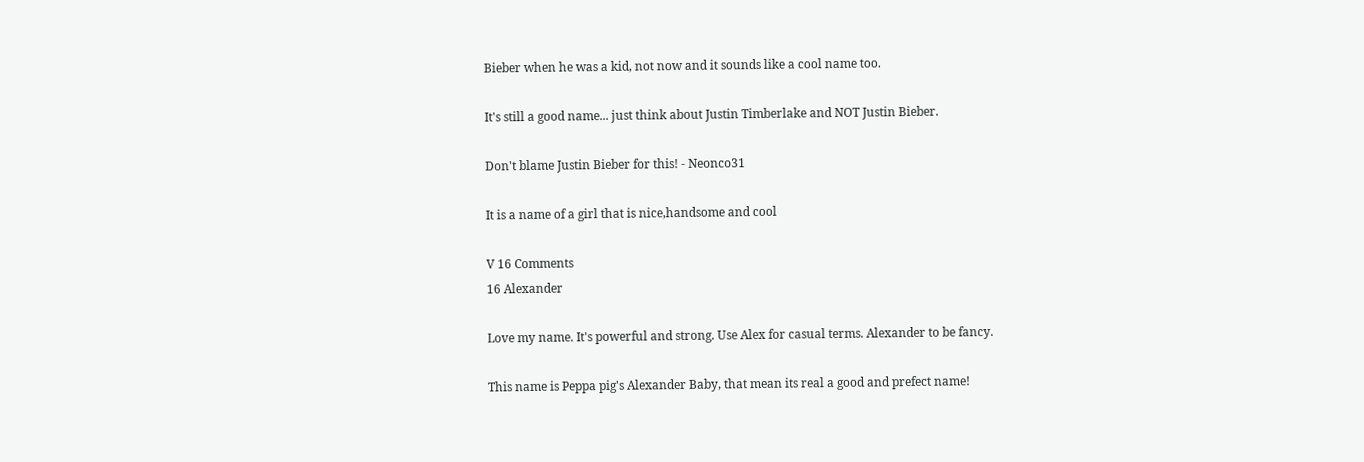Bieber when he was a kid, not now and it sounds like a cool name too.

It's still a good name... just think about Justin Timberlake and NOT Justin Bieber.

Don't blame Justin Bieber for this! - Neonco31

It is a name of a girl that is nice,handsome and cool

V 16 Comments
16 Alexander

Love my name. It's powerful and strong. Use Alex for casual terms. Alexander to be fancy.

This name is Peppa pig's Alexander Baby, that mean its real a good and prefect name!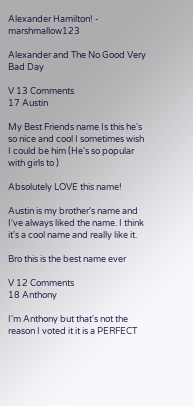Alexander Hamilton! - marshmallow123

Alexander and The No Good Very Bad Day

V 13 Comments
17 Austin

My Best Friends name Is this he's so nice and cool I sometimes wish I could be him (He's so popular with girls to )

Absolutely LOVE this name!

Austin is my brother's name and I've always liked the name. I think it's a cool name and really like it.

Bro this is the best name ever

V 12 Comments
18 Anthony

I'm Anthony but that's not the reason I voted it it is a PERFECT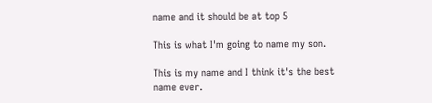name and it should be at top 5

This is what I'm going to name my son.

This is my name and I think it's the best name ever.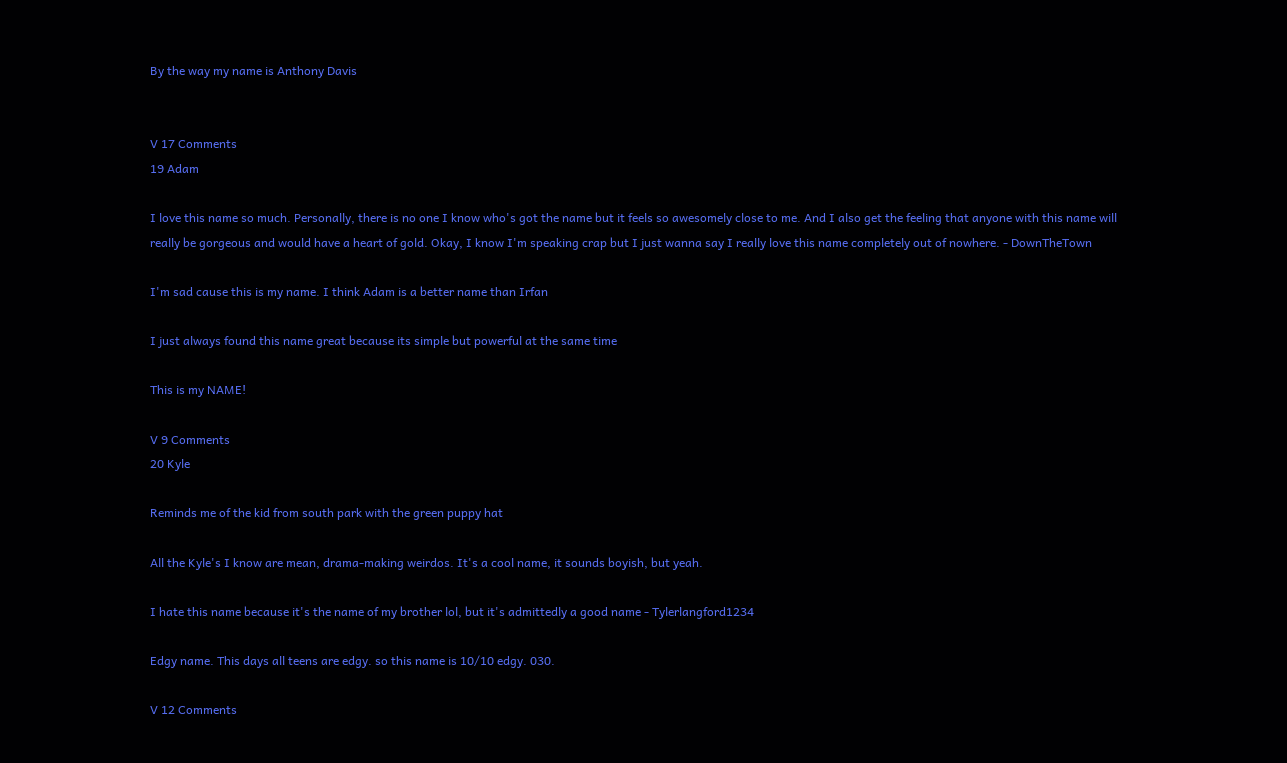By the way my name is Anthony Davis


V 17 Comments
19 Adam

I love this name so much. Personally, there is no one I know who's got the name but it feels so awesomely close to me. And I also get the feeling that anyone with this name will really be gorgeous and would have a heart of gold. Okay, I know I'm speaking crap but I just wanna say I really love this name completely out of nowhere. - DownTheTown

I'm sad cause this is my name. I think Adam is a better name than Irfan

I just always found this name great because its simple but powerful at the same time

This is my NAME!

V 9 Comments
20 Kyle

Reminds me of the kid from south park with the green puppy hat

All the Kyle's I know are mean, drama-making weirdos. It's a cool name, it sounds boyish, but yeah.

I hate this name because it's the name of my brother lol, but it's admittedly a good name - Tylerlangford1234

Edgy name. This days all teens are edgy. so this name is 10/10 edgy. 030.

V 12 Comments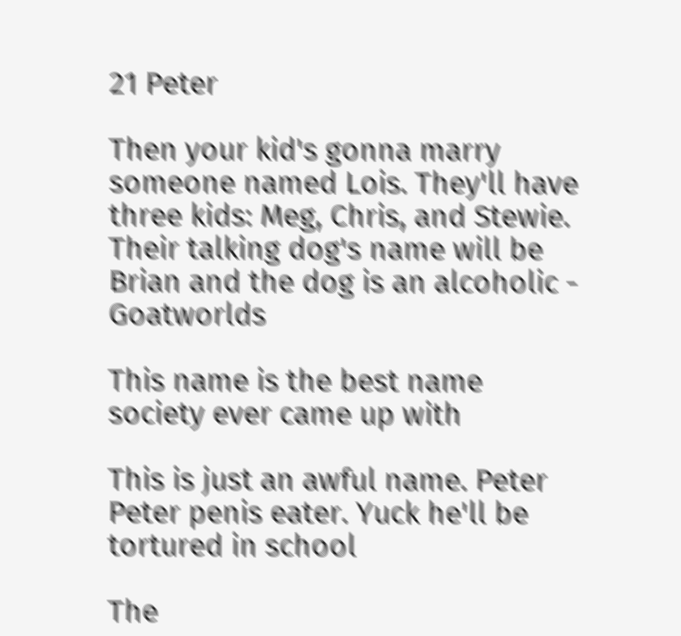21 Peter

Then your kid's gonna marry someone named Lois. They'll have three kids: Meg, Chris, and Stewie. Their talking dog's name will be Brian and the dog is an alcoholic - Goatworlds

This name is the best name society ever came up with

This is just an awful name. Peter Peter penis eater. Yuck he'll be tortured in school

The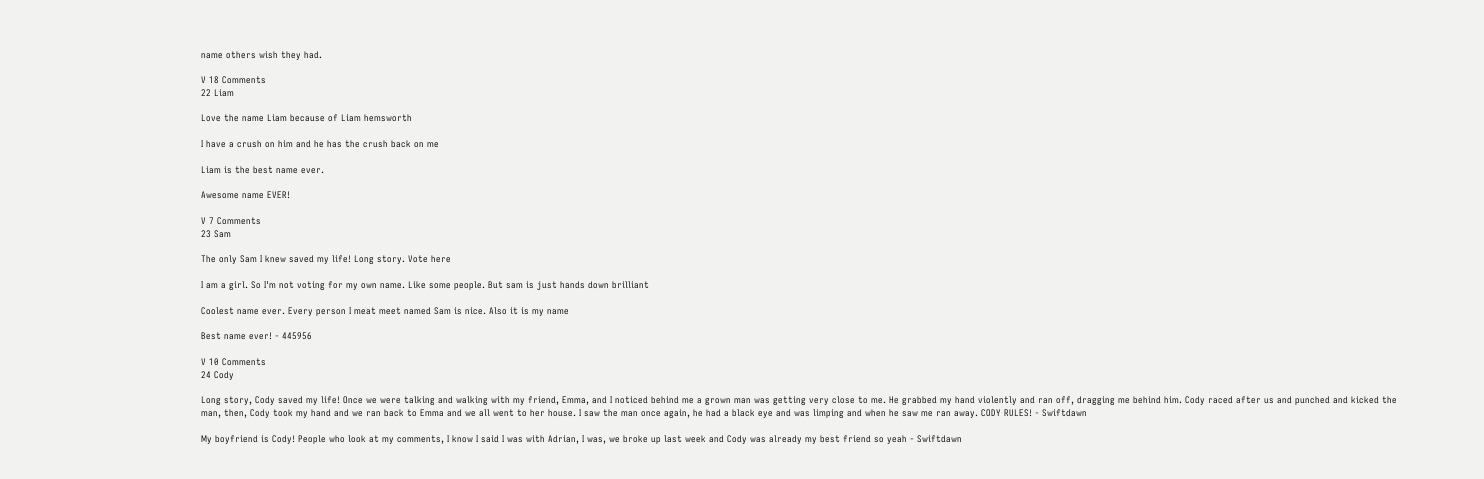name others wish they had.

V 18 Comments
22 Liam

Love the name Liam because of Liam hemsworth

I have a crush on him and he has the crush back on me

Liam is the best name ever.

Awesome name EVER!

V 7 Comments
23 Sam

The only Sam I knew saved my life! Long story. Vote here

I am a girl. So I'm not voting for my own name. Like some people. But sam is just hands down brilliant

Coolest name ever. Every person I meat meet named Sam is nice. Also it is my name

Best name ever! - 445956

V 10 Comments
24 Cody

Long story, Cody saved my life! Once we were talking and walking with my friend, Emma, and I noticed behind me a grown man was getting very close to me. He grabbed my hand violently and ran off, dragging me behind him. Cody raced after us and punched and kicked the man, then, Cody took my hand and we ran back to Emma and we all went to her house. I saw the man once again, he had a black eye and was limping and when he saw me ran away. CODY RULES! - Swiftdawn

My boyfriend is Cody! People who look at my comments, I know I said I was with Adrian, I was, we broke up last week and Cody was already my best friend so yeah - Swiftdawn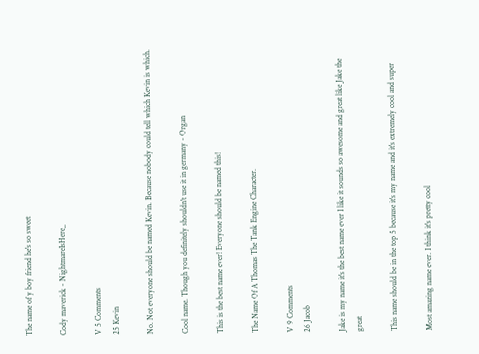The name of y boy friend he's so sweet

Cody maverick - NightmareIsHere_

V 5 Comments
25 Kevin

No. Not everyone should be named Kevin. Because nobody could tell which Kevin is which.

Cool name. Though you definitely shouldn't use it in germany - Organ

This is the best name ever! Everyone should be named this!

The Name Of A Thomas The Tank Engine Character.

V 9 Comments
26 Jacob

Jake is my name it's the best name ever I like it sounds so awesome and great like Jake the great

This name should be in the top 5 because it's my name and it's extremely cool and super

Most amazing name ever. I think it's pretty cool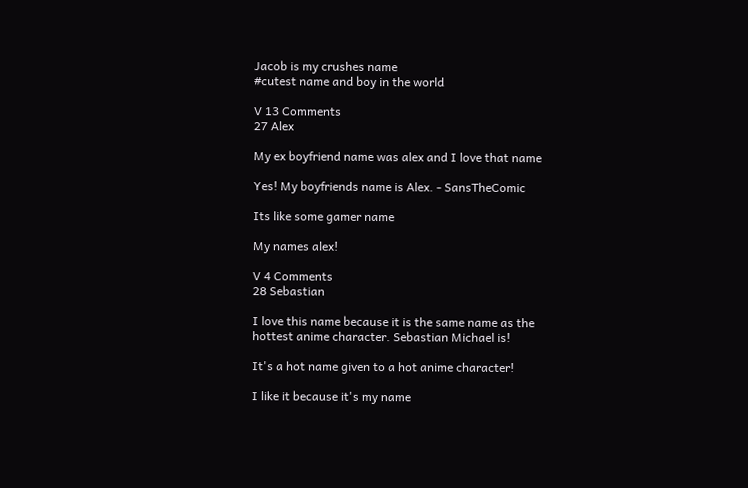Jacob is my crushes name
#cutest name and boy in the world

V 13 Comments
27 Alex

My ex boyfriend name was alex and I love that name

Yes! My boyfriends name is Alex. - SansTheComic

Its like some gamer name

My names alex!

V 4 Comments
28 Sebastian

I love this name because it is the same name as the hottest anime character. Sebastian Michael is!

It's a hot name given to a hot anime character!

I like it because it's my name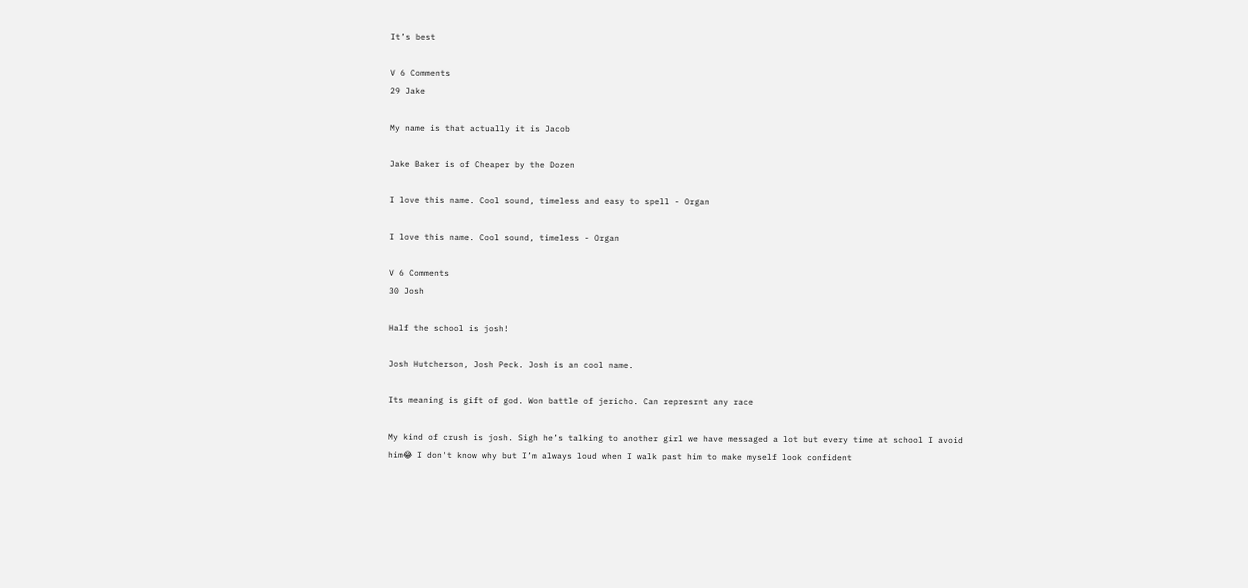It’s best

V 6 Comments
29 Jake

My name is that actually it is Jacob

Jake Baker is of Cheaper by the Dozen

I love this name. Cool sound, timeless and easy to spell - Organ

I love this name. Cool sound, timeless - Organ

V 6 Comments
30 Josh

Half the school is josh!

Josh Hutcherson, Josh Peck. Josh is an cool name.

Its meaning is gift of god. Won battle of jericho. Can represrnt any race

My kind of crush is josh. Sigh he’s talking to another girl we have messaged a lot but every time at school I avoid him😂 I don't know why but I’m always loud when I walk past him to make myself look confident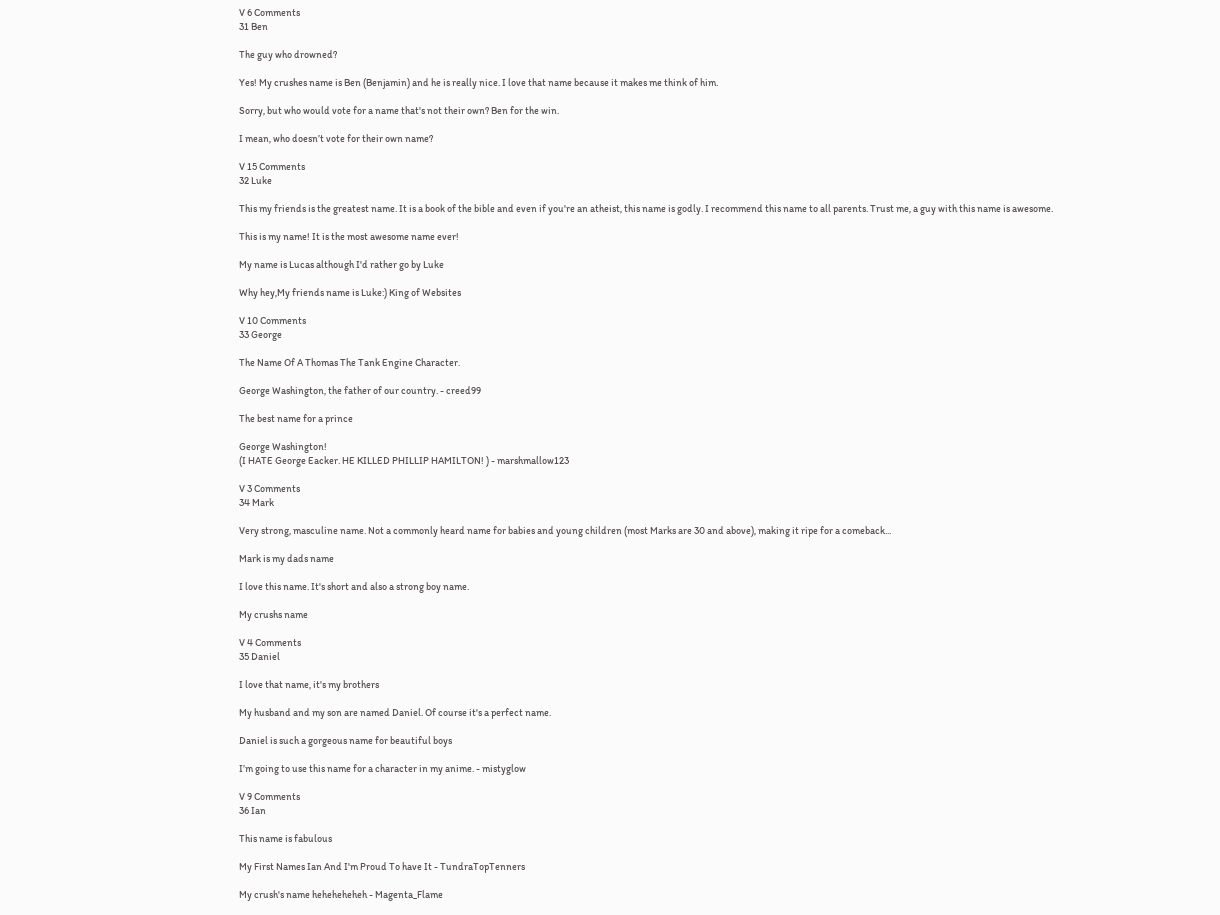V 6 Comments
31 Ben

The guy who drowned?

Yes! My crushes name is Ben (Benjamin) and he is really nice. I love that name because it makes me think of him.

Sorry, but who would vote for a name that's not their own? Ben for the win.

I mean, who doesn’t vote for their own name?

V 15 Comments
32 Luke

This my friends is the greatest name. It is a book of the bible and even if you're an atheist, this name is godly. I recommend this name to all parents. Trust me, a guy with this name is awesome.

This is my name! It is the most awesome name ever!

My name is Lucas although I'd rather go by Luke

Why hey,My friends name is Luke:) King of Websites

V 10 Comments
33 George

The Name Of A Thomas The Tank Engine Character.

George Washington, the father of our country. - creed99

The best name for a prince

George Washington!
(I HATE George Eacker. HE KILLED PHILLIP HAMILTON! ) - marshmallow123

V 3 Comments
34 Mark

Very strong, masculine name. Not a commonly heard name for babies and young children (most Marks are 30 and above), making it ripe for a comeback...

Mark is my dads name

I love this name. It's short and also a strong boy name.

My crushs name

V 4 Comments
35 Daniel

I love that name, it's my brothers

My husband and my son are named Daniel. Of course it's a perfect name.

Daniel is such a gorgeous name for beautiful boys

I’m going to use this name for a character in my anime. - mistyglow

V 9 Comments
36 Ian

This name is fabulous

My First Names Ian And I'm Proud To have It - TundraTopTenners

My crush's name heheheheheh - Magenta_Flame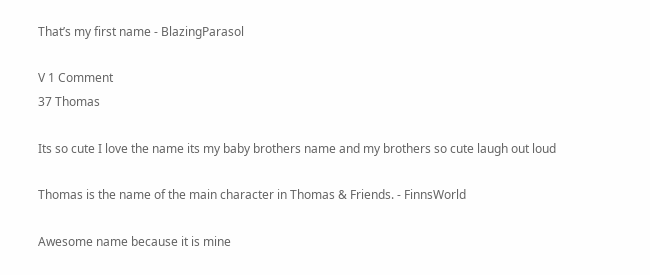That’s my first name - BlazingParasol

V 1 Comment
37 Thomas

Its so cute I love the name its my baby brothers name and my brothers so cute laugh out loud

Thomas is the name of the main character in Thomas & Friends. - FinnsWorld

Awesome name because it is mine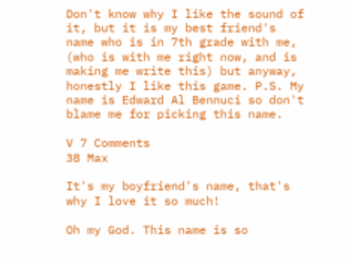Don't know why I like the sound of it, but it is my best friend's name who is in 7th grade with me, (who is with me right now, and is making me write this) but anyway, honestly I like this game. P.S. My name is Edward Al Bennuci so don't blame me for picking this name.

V 7 Comments
38 Max

It's my boyfriend's name, that's why I love it so much!

Oh my God. This name is so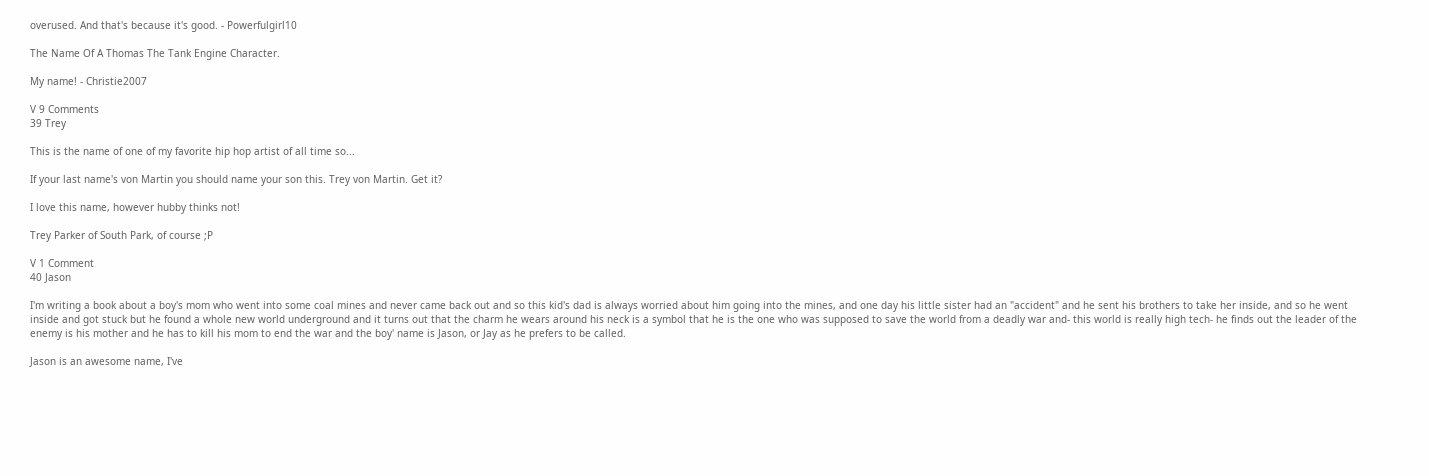overused. And that's because it's good. - Powerfulgirl10

The Name Of A Thomas The Tank Engine Character.

My name! - Christie2007

V 9 Comments
39 Trey

This is the name of one of my favorite hip hop artist of all time so...

If your last name's von Martin you should name your son this. Trey von Martin. Get it?

I love this name, however hubby thinks not!

Trey Parker of South Park, of course ;P

V 1 Comment
40 Jason

I'm writing a book about a boy's mom who went into some coal mines and never came back out and so this kid's dad is always worried about him going into the mines, and one day his little sister had an "accident" and he sent his brothers to take her inside, and so he went inside and got stuck but he found a whole new world underground and it turns out that the charm he wears around his neck is a symbol that he is the one who was supposed to save the world from a deadly war and- this world is really high tech- he finds out the leader of the enemy is his mother and he has to kill his mom to end the war and the boy' name is Jason, or Jay as he prefers to be called.

Jason is an awesome name, I've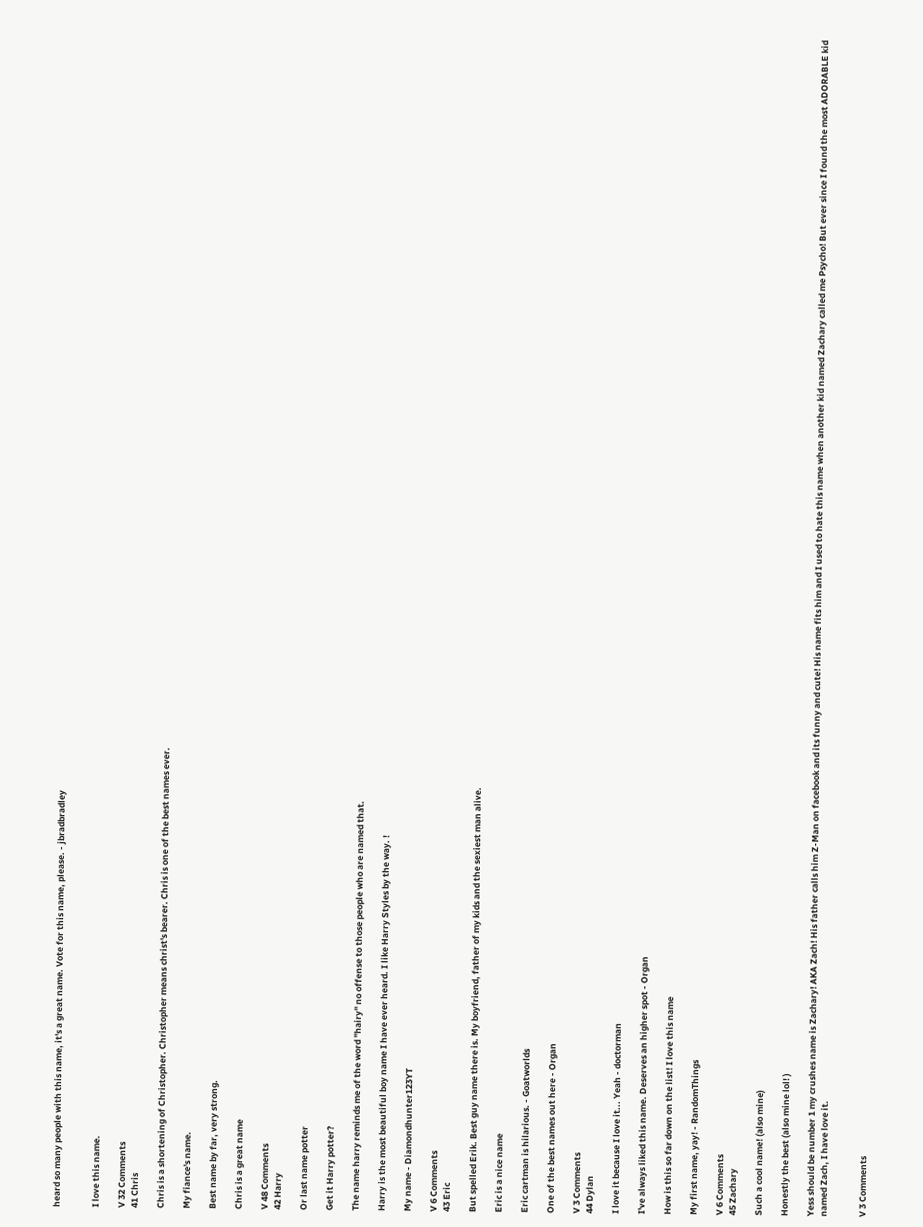heard so many people with this name, it's a great name. Vote for this name, please. - jbradbradley


I love this name.

V 32 Comments
41 Chris

Chris is a shortening of Christopher. Christopher means christ's bearer. Chris is one of the best names ever.

My fiance's name.

Best name by far, very strong.

Chris is a great name

V 48 Comments
42 Harry

Or last name potter

Get it Harry potter?

The name harry reminds me of the word "hairy" no offense to those people who are named that.

Harry is the most beautiful boy name I have ever heard. I like Harry Styles by the way. !

My name - Diamondhunter123YT

V 6 Comments
43 Eric

But spelled Erik. Best guy name there is. My boyfriend, father of my kids and the sexiest man alive.

Eric is a nice name

Eric cartman is hilarious. - Goatworlds

One of the best names out here - Organ

V 3 Comments
44 Dylan

I love it because I love it... Yeah - doctorman

I've always liked this name. Deserves an higher spot - Organ

How is this so far down on the list! I love this name

My first name, yay! - RandomThings

V 6 Comments
45 Zachary

Such a cool name! (also mine)

Honestly the best (also mine lol! )

Yess should be number 1 my crushes name is Zachary! AKA Zach! His father calls him Z-Man on facebook and its funny and cute! His name fits him and I used to hate this name when another kid named Zachary called me Psycho! But ever since I found the most ADORABLE kid named Zach, I have love it.


V 3 Comments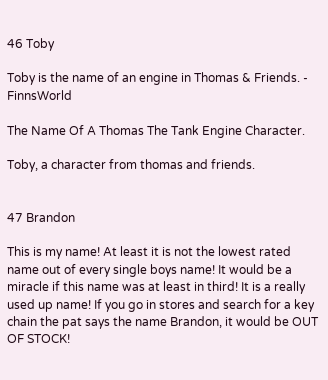46 Toby

Toby is the name of an engine in Thomas & Friends. - FinnsWorld

The Name Of A Thomas The Tank Engine Character.

Toby, a character from thomas and friends.


47 Brandon

This is my name! At least it is not the lowest rated name out of every single boys name! It would be a miracle if this name was at least in third! It is a really used up name! If you go in stores and search for a key chain the pat says the name Brandon, it would be OUT OF STOCK!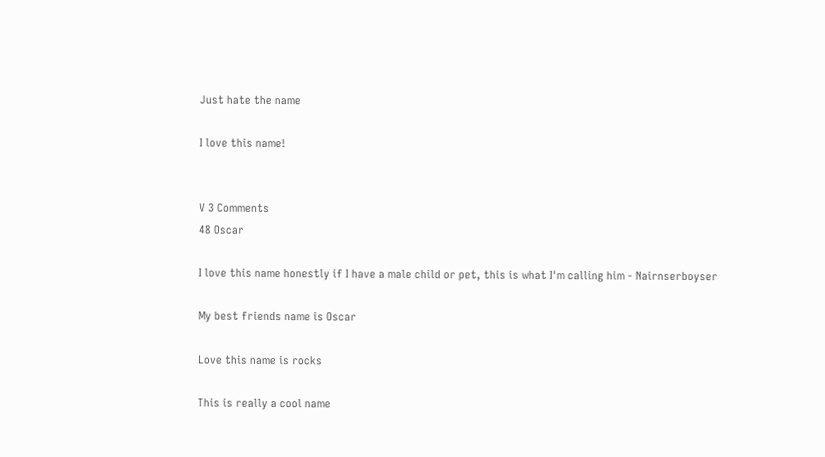Just hate the name

I love this name!


V 3 Comments
48 Oscar

I love this name honestly if I have a male child or pet, this is what I'm calling him - Nairnserboyser

My best friends name is Oscar

Love this name is rocks

This is really a cool name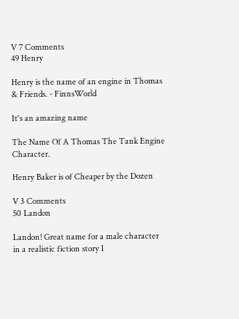V 7 Comments
49 Henry

Henry is the name of an engine in Thomas & Friends. - FinnsWorld

It's an amazing name

The Name Of A Thomas The Tank Engine Character.

Henry Baker is of Cheaper by the Dozen

V 3 Comments
50 Landon

Landon! Great name for a male character in a realistic fiction story I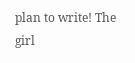plan to write! The girl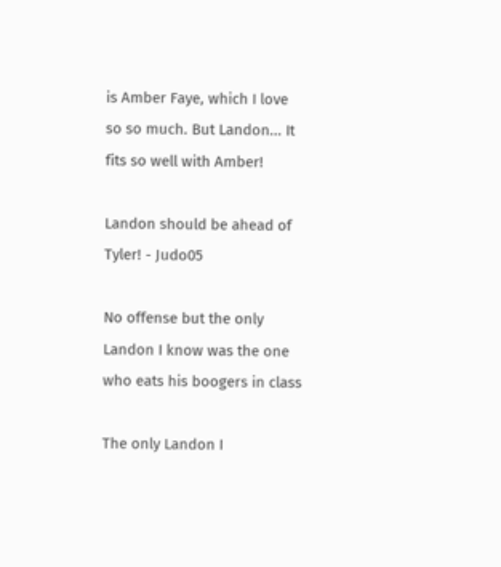is Amber Faye, which I love so so much. But Landon... It fits so well with Amber!

Landon should be ahead of Tyler! - Judo05

No offense but the only Landon I know was the one who eats his boogers in class

The only Landon I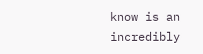know is an incredibly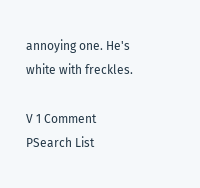annoying one. He's white with freckles.

V 1 Comment
PSearch List